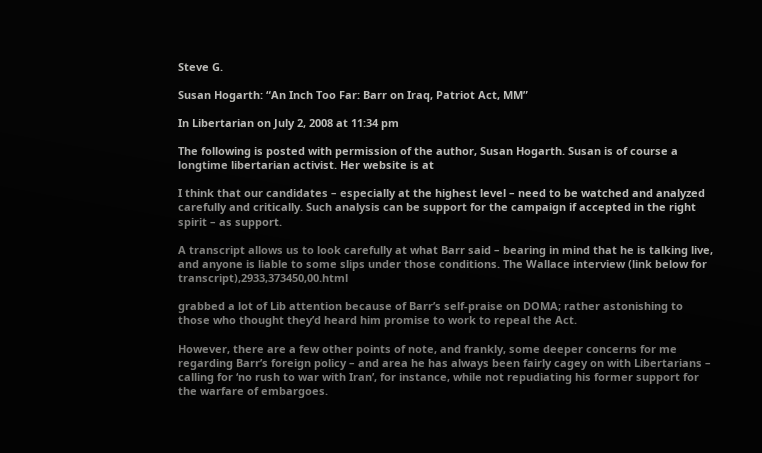Steve G.

Susan Hogarth: “An Inch Too Far: Barr on Iraq, Patriot Act, MM”

In Libertarian on July 2, 2008 at 11:34 pm

The following is posted with permission of the author, Susan Hogarth. Susan is of course a longtime libertarian activist. Her website is at

I think that our candidates – especially at the highest level – need to be watched and analyzed carefully and critically. Such analysis can be support for the campaign if accepted in the right spirit – as support.

A transcript allows us to look carefully at what Barr said – bearing in mind that he is talking live, and anyone is liable to some slips under those conditions. The Wallace interview (link below for transcript),2933,373450,00.html

grabbed a lot of Lib attention because of Barr’s self-praise on DOMA; rather astonishing to those who thought they’d heard him promise to work to repeal the Act.

However, there are a few other points of note, and frankly, some deeper concerns for me regarding Barr’s foreign policy – and area he has always been fairly cagey on with Libertarians – calling for ‘no rush to war with Iran’, for instance, while not repudiating his former support for the warfare of embargoes.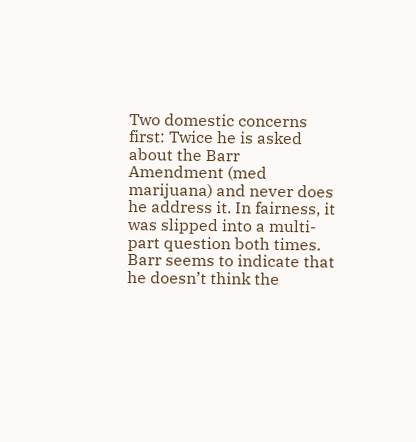Two domestic concerns first: Twice he is asked about the Barr Amendment (med marijuana) and never does he address it. In fairness, it was slipped into a multi-part question both times. Barr seems to indicate that he doesn’t think the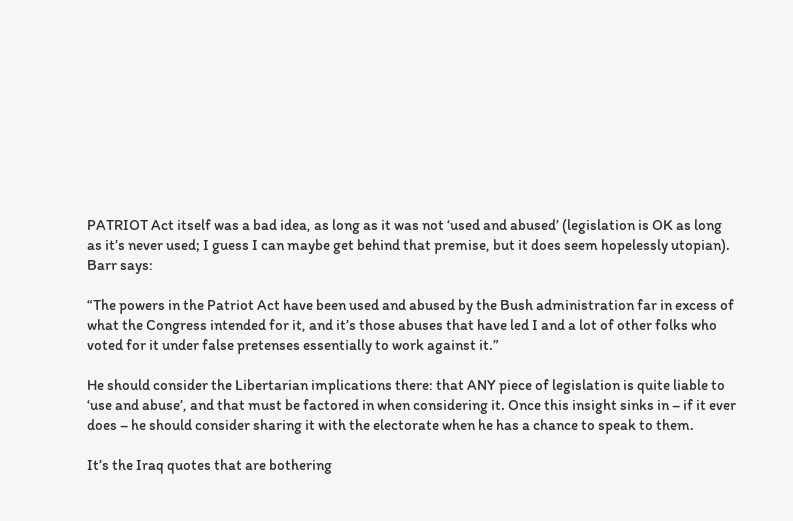PATRIOT Act itself was a bad idea, as long as it was not ‘used and abused’ (legislation is OK as long as it’s never used; I guess I can maybe get behind that premise, but it does seem hopelessly utopian). Barr says:

“The powers in the Patriot Act have been used and abused by the Bush administration far in excess of what the Congress intended for it, and it’s those abuses that have led I and a lot of other folks who voted for it under false pretenses essentially to work against it.”

He should consider the Libertarian implications there: that ANY piece of legislation is quite liable to ‘use and abuse’, and that must be factored in when considering it. Once this insight sinks in – if it ever does – he should consider sharing it with the electorate when he has a chance to speak to them.

It’s the Iraq quotes that are bothering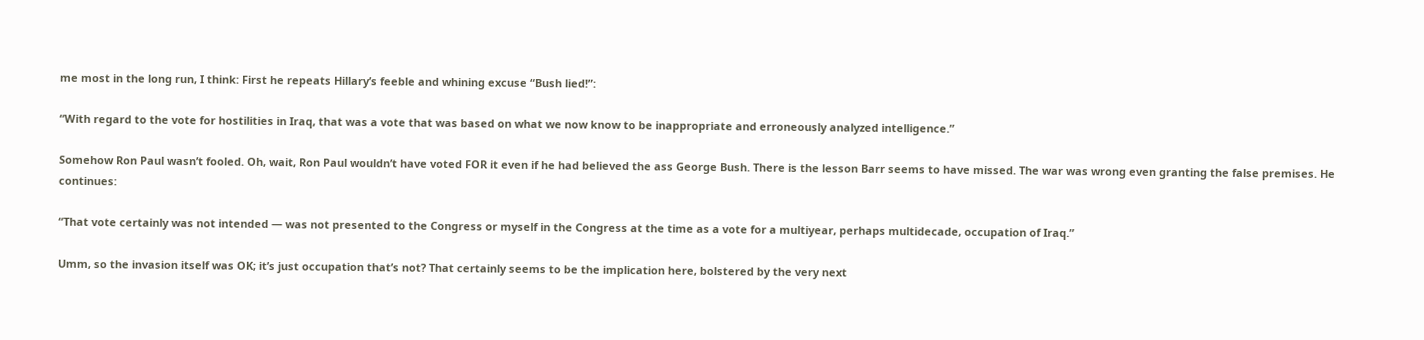me most in the long run, I think: First he repeats Hillary’s feeble and whining excuse “Bush lied!”:

“With regard to the vote for hostilities in Iraq, that was a vote that was based on what we now know to be inappropriate and erroneously analyzed intelligence.”

Somehow Ron Paul wasn’t fooled. Oh, wait, Ron Paul wouldn’t have voted FOR it even if he had believed the ass George Bush. There is the lesson Barr seems to have missed. The war was wrong even granting the false premises. He continues:

“That vote certainly was not intended — was not presented to the Congress or myself in the Congress at the time as a vote for a multiyear, perhaps multidecade, occupation of Iraq.”

Umm, so the invasion itself was OK; it’s just occupation that’s not? That certainly seems to be the implication here, bolstered by the very next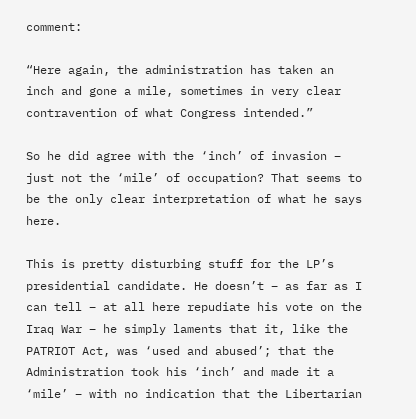comment:

“Here again, the administration has taken an inch and gone a mile, sometimes in very clear contravention of what Congress intended.”

So he did agree with the ‘inch’ of invasion – just not the ‘mile’ of occupation? That seems to be the only clear interpretation of what he says here.

This is pretty disturbing stuff for the LP’s presidential candidate. He doesn’t – as far as I can tell – at all here repudiate his vote on the Iraq War – he simply laments that it, like the PATRIOT Act, was ‘used and abused’; that the Administration took his ‘inch’ and made it a ‘mile’ – with no indication that the Libertarian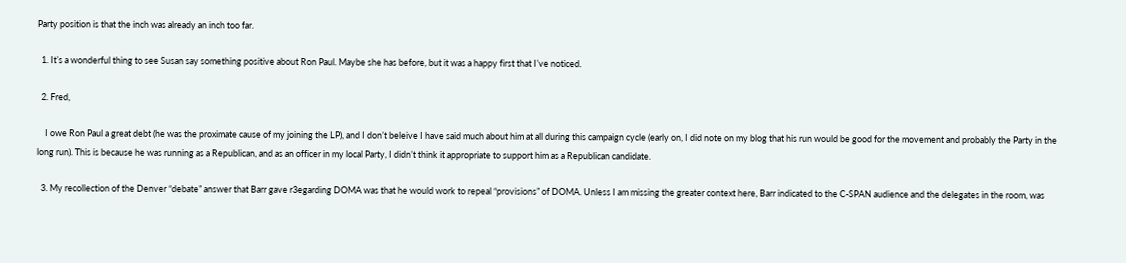Party position is that the inch was already an inch too far.

  1. It’s a wonderful thing to see Susan say something positive about Ron Paul. Maybe she has before, but it was a happy first that I’ve noticed.

  2. Fred,

    I owe Ron Paul a great debt (he was the proximate cause of my joining the LP), and I don’t beleive I have said much about him at all during this campaign cycle (early on, I did note on my blog that his run would be good for the movement and probably the Party in the long run). This is because he was running as a Republican, and as an officer in my local Party, I didn’t think it appropriate to support him as a Republican candidate.

  3. My recollection of the Denver “debate” answer that Barr gave r3egarding DOMA was that he would work to repeal “provisions” of DOMA. Unless I am missing the greater context here, Barr indicated to the C-SPAN audience and the delegates in the room, was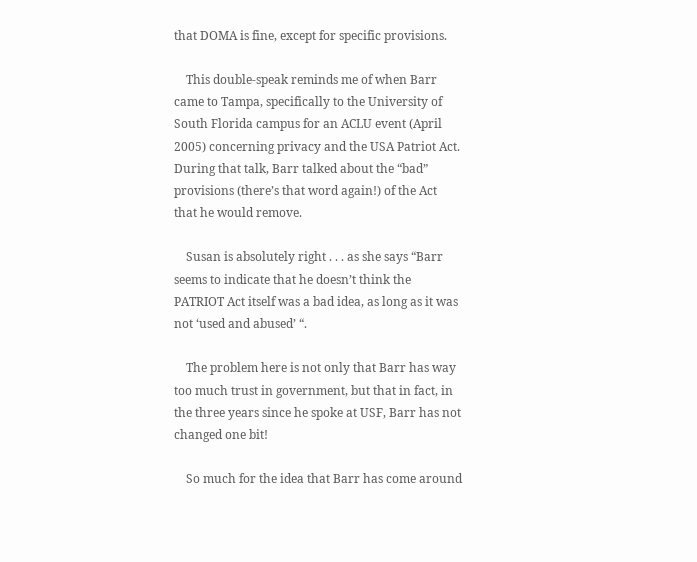that DOMA is fine, except for specific provisions.

    This double-speak reminds me of when Barr came to Tampa, specifically to the University of South Florida campus for an ACLU event (April 2005) concerning privacy and the USA Patriot Act. During that talk, Barr talked about the “bad” provisions (there’s that word again!) of the Act that he would remove.

    Susan is absolutely right . . . as she says “Barr seems to indicate that he doesn’t think the PATRIOT Act itself was a bad idea, as long as it was not ‘used and abused’ “.

    The problem here is not only that Barr has way too much trust in government, but that in fact, in the three years since he spoke at USF, Barr has not changed one bit!

    So much for the idea that Barr has come around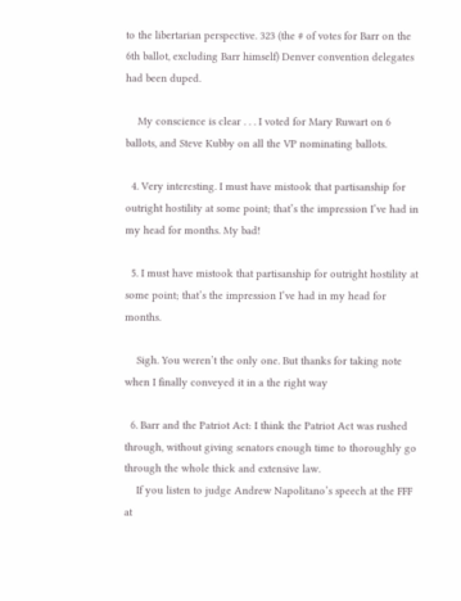to the libertarian perspective. 323 (the # of votes for Barr on the 6th ballot, excluding Barr himself) Denver convention delegates had been duped.

    My conscience is clear . . . I voted for Mary Ruwart on 6 ballots, and Steve Kubby on all the VP nominating ballots.

  4. Very interesting. I must have mistook that partisanship for outright hostility at some point; that’s the impression I’ve had in my head for months. My bad!

  5. I must have mistook that partisanship for outright hostility at some point; that’s the impression I’ve had in my head for months.

    Sigh. You weren’t the only one. But thanks for taking note when I finally conveyed it in a the right way

  6. Barr and the Patriot Act: I think the Patriot Act was rushed through, without giving senators enough time to thoroughly go through the whole thick and extensive law.
    If you listen to judge Andrew Napolitano’s speech at the FFF at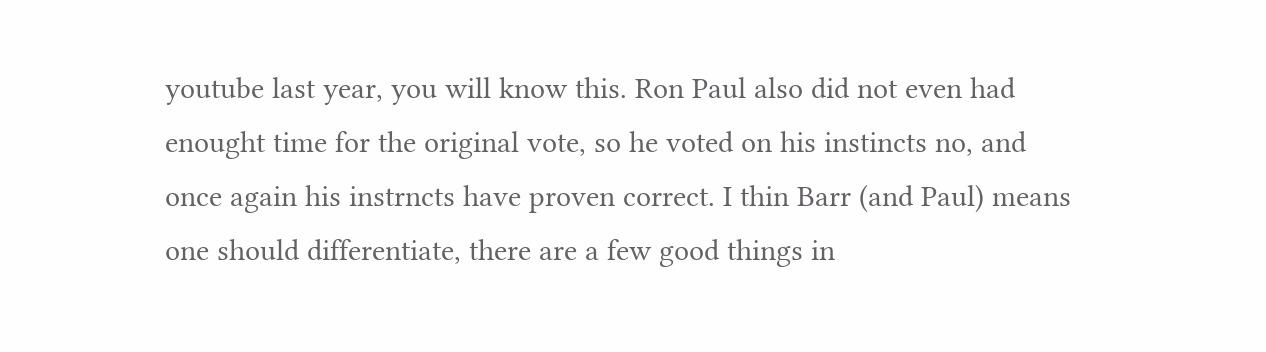youtube last year, you will know this. Ron Paul also did not even had enought time for the original vote, so he voted on his instincts no, and once again his instrncts have proven correct. I thin Barr (and Paul) means one should differentiate, there are a few good things in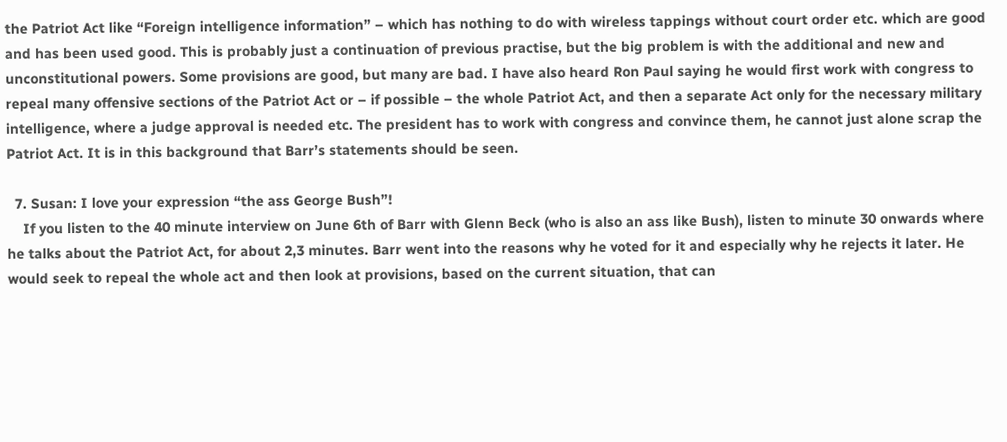the Patriot Act like “Foreign intelligence information” – which has nothing to do with wireless tappings without court order etc. which are good and has been used good. This is probably just a continuation of previous practise, but the big problem is with the additional and new and unconstitutional powers. Some provisions are good, but many are bad. I have also heard Ron Paul saying he would first work with congress to repeal many offensive sections of the Patriot Act or – if possible – the whole Patriot Act, and then a separate Act only for the necessary military intelligence, where a judge approval is needed etc. The president has to work with congress and convince them, he cannot just alone scrap the Patriot Act. It is in this background that Barr’s statements should be seen.

  7. Susan: I love your expression “the ass George Bush”!
    If you listen to the 40 minute interview on June 6th of Barr with Glenn Beck (who is also an ass like Bush), listen to minute 30 onwards where he talks about the Patriot Act, for about 2,3 minutes. Barr went into the reasons why he voted for it and especially why he rejects it later. He would seek to repeal the whole act and then look at provisions, based on the current situation, that can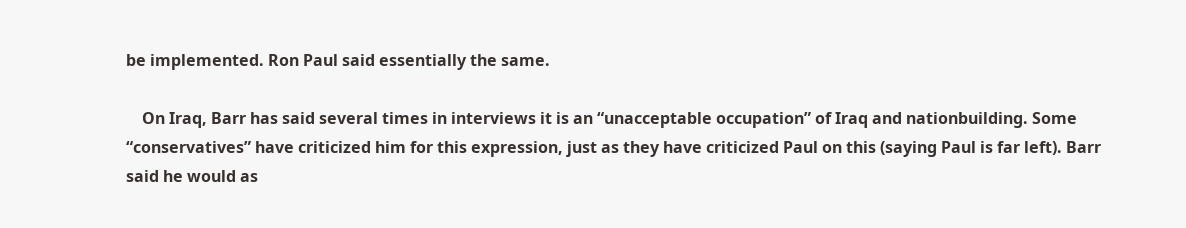be implemented. Ron Paul said essentially the same.

    On Iraq, Barr has said several times in interviews it is an “unacceptable occupation” of Iraq and nationbuilding. Some “conservatives” have criticized him for this expression, just as they have criticized Paul on this (saying Paul is far left). Barr said he would as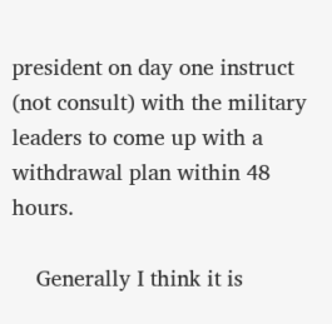president on day one instruct (not consult) with the military leaders to come up with a withdrawal plan within 48 hours.

    Generally I think it is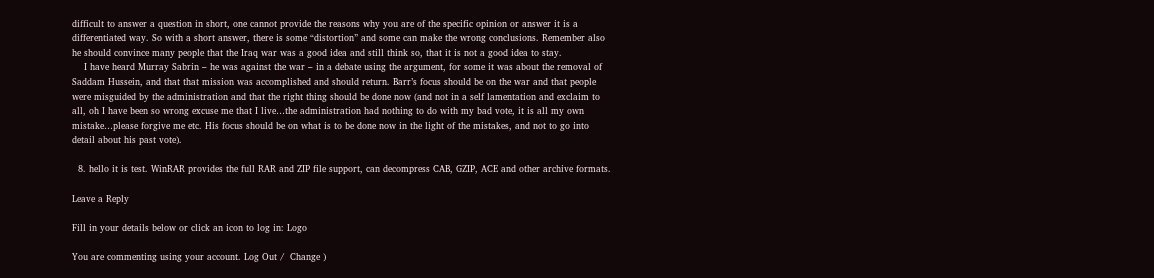difficult to answer a question in short, one cannot provide the reasons why you are of the specific opinion or answer it is a differentiated way. So with a short answer, there is some “distortion” and some can make the wrong conclusions. Remember also he should convince many people that the Iraq war was a good idea and still think so, that it is not a good idea to stay.
    I have heard Murray Sabrin – he was against the war – in a debate using the argument, for some it was about the removal of Saddam Hussein, and that that mission was accomplished and should return. Barr’s focus should be on the war and that people were misguided by the administration and that the right thing should be done now (and not in a self lamentation and exclaim to all, oh I have been so wrong excuse me that I live…the administration had nothing to do with my bad vote, it is all my own mistake…please forgive me etc. His focus should be on what is to be done now in the light of the mistakes, and not to go into detail about his past vote).

  8. hello it is test. WinRAR provides the full RAR and ZIP file support, can decompress CAB, GZIP, ACE and other archive formats.

Leave a Reply

Fill in your details below or click an icon to log in: Logo

You are commenting using your account. Log Out /  Change )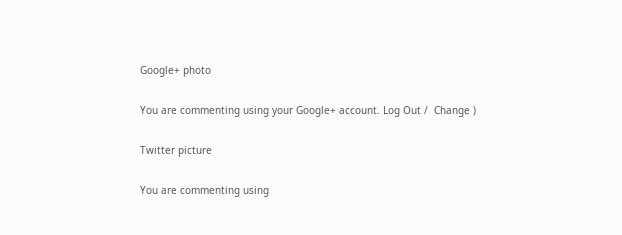Google+ photo

You are commenting using your Google+ account. Log Out /  Change )

Twitter picture

You are commenting using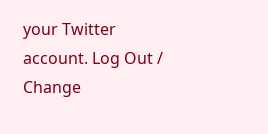your Twitter account. Log Out /  Change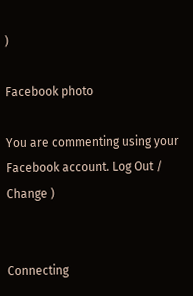)

Facebook photo

You are commenting using your Facebook account. Log Out /  Change )


Connecting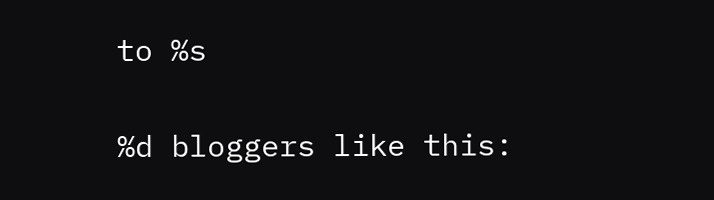to %s

%d bloggers like this: